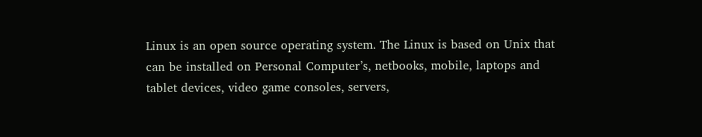Linux is an open source operating system. The Linux is based on Unix that can be installed on Personal Computer’s, netbooks, mobile, laptops and tablet devices, video game consoles, servers,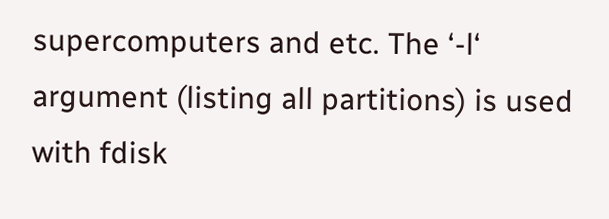supercomputers and etc. The ‘-l‘ argument (listing all partitions) is used with fdisk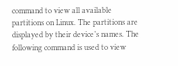command to view all available partitions on Linux. The partitions are displayed by their device’s names. The following command is used to view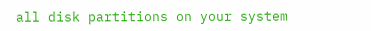all disk partitions on your system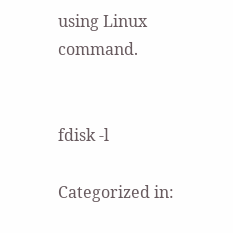using Linux command.


fdisk -l

Categorized in: